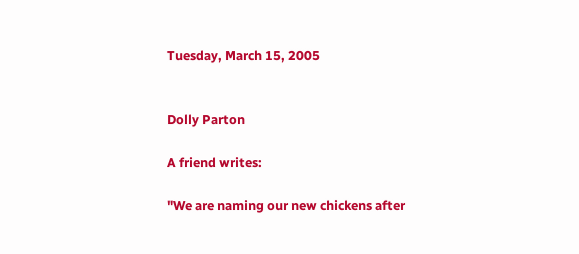Tuesday, March 15, 2005


Dolly Parton

A friend writes:

"We are naming our new chickens after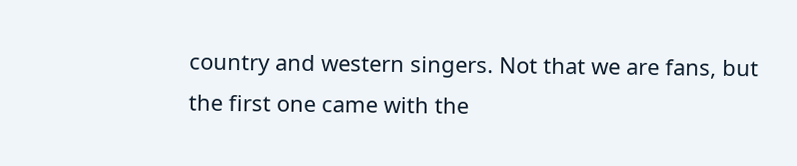country and western singers. Not that we are fans, but the first one came with the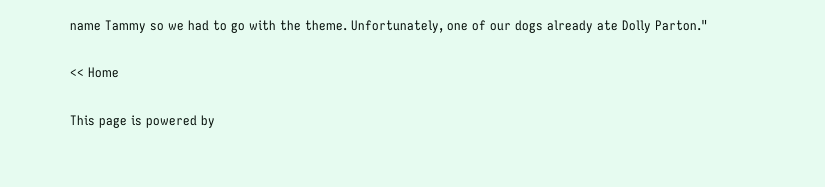name Tammy so we had to go with the theme. Unfortunately, one of our dogs already ate Dolly Parton."

<< Home

This page is powered by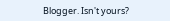Blogger. Isn't yours?